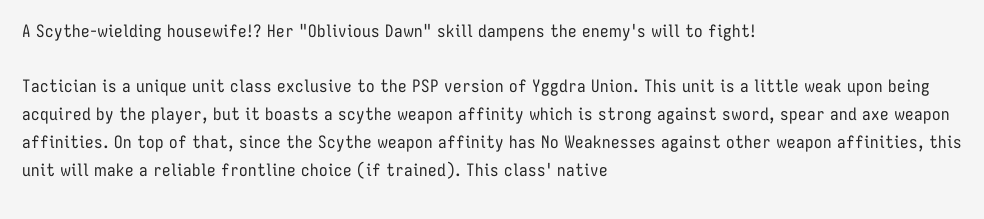A Scythe-wielding housewife!? Her "Oblivious Dawn" skill dampens the enemy's will to fight!

Tactician is a unique unit class exclusive to the PSP version of Yggdra Union. This unit is a little weak upon being acquired by the player, but it boasts a scythe weapon affinity which is strong against sword, spear and axe weapon affinities. On top of that, since the Scythe weapon affinity has No Weaknesses against other weapon affinities, this unit will make a reliable frontline choice (if trained). This class' native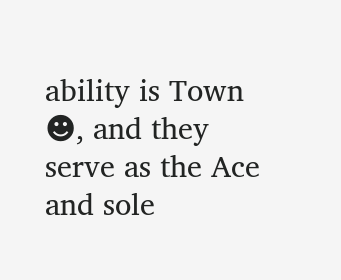ability is Town ☻, and they serve as the Ace and sole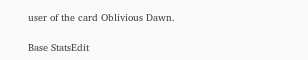user of the card Oblivious Dawn.

Base StatsEdit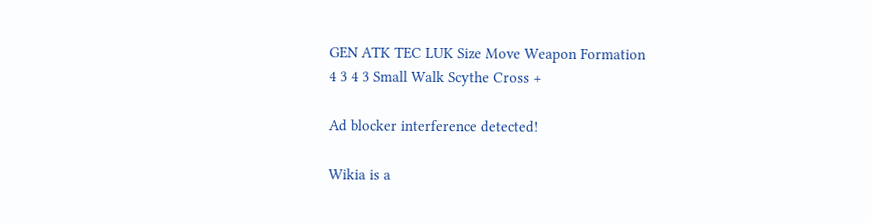GEN ATK TEC LUK Size Move Weapon Formation
4 3 4 3 Small Walk Scythe Cross +

Ad blocker interference detected!

Wikia is a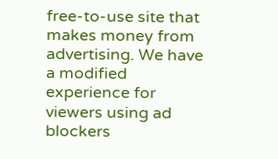free-to-use site that makes money from advertising. We have a modified experience for viewers using ad blockers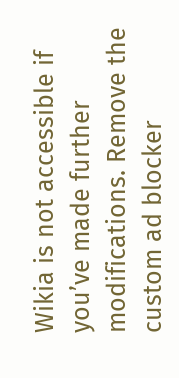Wikia is not accessible if you’ve made further modifications. Remove the custom ad blocker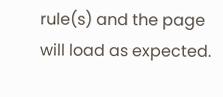rule(s) and the page will load as expected.